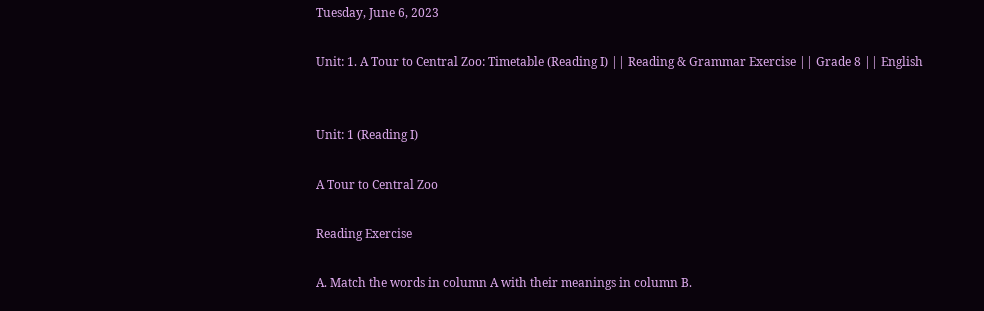Tuesday, June 6, 2023

Unit: 1. A Tour to Central Zoo: Timetable (Reading I) || Reading & Grammar Exercise || Grade 8 || English


Unit: 1 (Reading I)

A Tour to Central Zoo

Reading Exercise

A. Match the words in column A with their meanings in column B.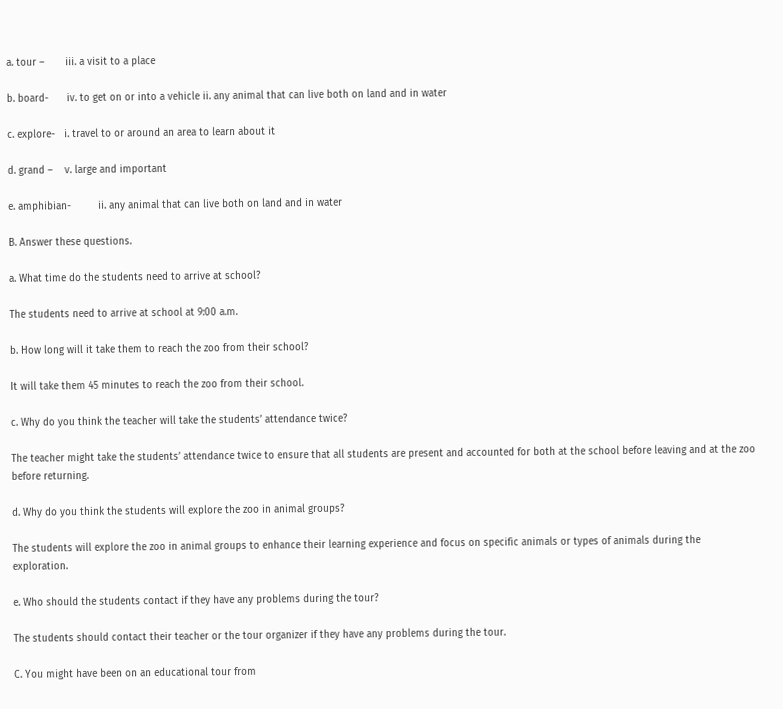a. tour –       iii. a visit to a place

b. board-      iv. to get on or into a vehicle ii. any animal that can live both on land and in water

c. explore-   i. travel to or around an area to learn about it

d. grand –    v. large and important

e. amphibian-         ii. any animal that can live both on land and in water

B. Answer these questions.

a. What time do the students need to arrive at school?

The students need to arrive at school at 9:00 a.m.

b. How long will it take them to reach the zoo from their school?

It will take them 45 minutes to reach the zoo from their school.

c. Why do you think the teacher will take the students’ attendance twice?

The teacher might take the students’ attendance twice to ensure that all students are present and accounted for both at the school before leaving and at the zoo before returning.

d. Why do you think the students will explore the zoo in animal groups?

The students will explore the zoo in animal groups to enhance their learning experience and focus on specific animals or types of animals during the exploration.

e. Who should the students contact if they have any problems during the tour?

The students should contact their teacher or the tour organizer if they have any problems during the tour.

C. You might have been on an educational tour from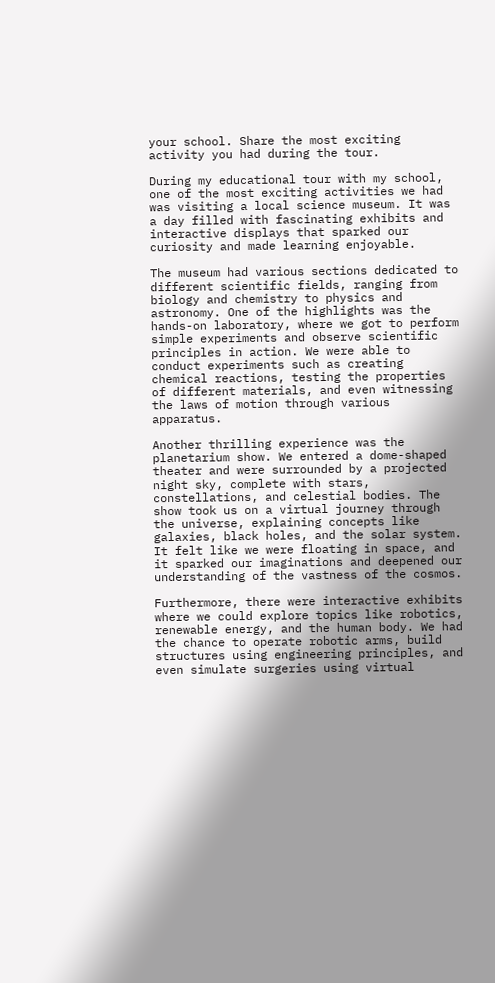your school. Share the most exciting activity you had during the tour.

During my educational tour with my school, one of the most exciting activities we had was visiting a local science museum. It was a day filled with fascinating exhibits and interactive displays that sparked our curiosity and made learning enjoyable.

The museum had various sections dedicated to different scientific fields, ranging from biology and chemistry to physics and astronomy. One of the highlights was the hands-on laboratory, where we got to perform simple experiments and observe scientific principles in action. We were able to conduct experiments such as creating chemical reactions, testing the properties of different materials, and even witnessing the laws of motion through various apparatus.

Another thrilling experience was the planetarium show. We entered a dome-shaped theater and were surrounded by a projected night sky, complete with stars, constellations, and celestial bodies. The show took us on a virtual journey through the universe, explaining concepts like galaxies, black holes, and the solar system. It felt like we were floating in space, and it sparked our imaginations and deepened our understanding of the vastness of the cosmos.

Furthermore, there were interactive exhibits where we could explore topics like robotics, renewable energy, and the human body. We had the chance to operate robotic arms, build structures using engineering principles, and even simulate surgeries using virtual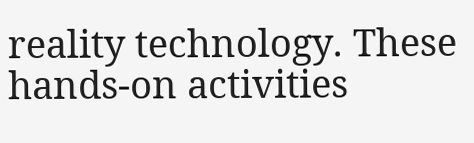reality technology. These hands-on activities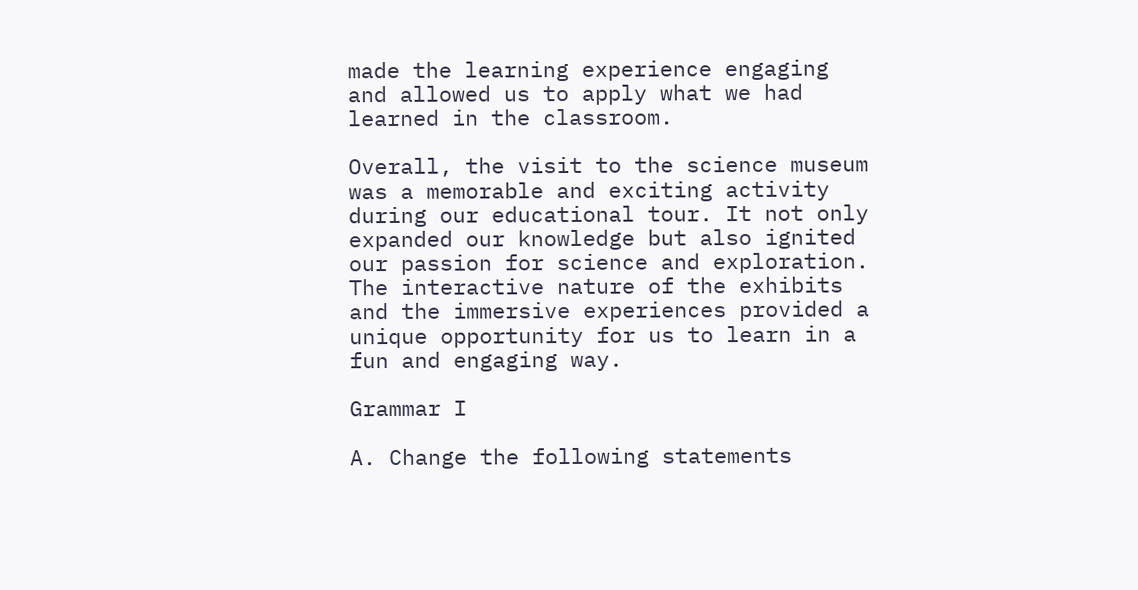made the learning experience engaging and allowed us to apply what we had learned in the classroom.

Overall, the visit to the science museum was a memorable and exciting activity during our educational tour. It not only expanded our knowledge but also ignited our passion for science and exploration. The interactive nature of the exhibits and the immersive experiences provided a unique opportunity for us to learn in a fun and engaging way.

Grammar I

A. Change the following statements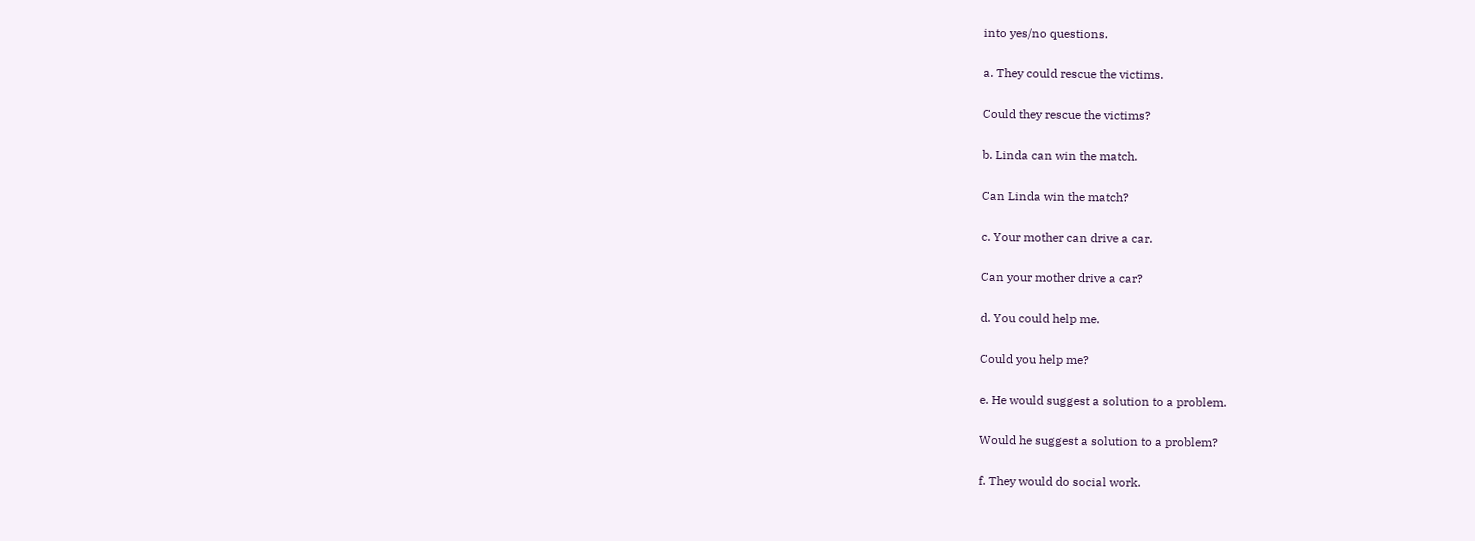into yes/no questions.

a. They could rescue the victims.

Could they rescue the victims?

b. Linda can win the match.

Can Linda win the match?

c. Your mother can drive a car.

Can your mother drive a car?

d. You could help me.

Could you help me?

e. He would suggest a solution to a problem.

Would he suggest a solution to a problem?

f. They would do social work.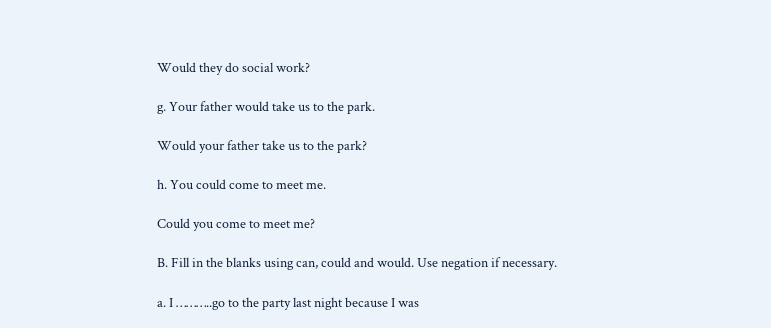Would they do social work?

g. Your father would take us to the park.

Would your father take us to the park?

h. You could come to meet me.

Could you come to meet me?

B. Fill in the blanks using can, could and would. Use negation if necessary.

a. I ………..go to the party last night because I was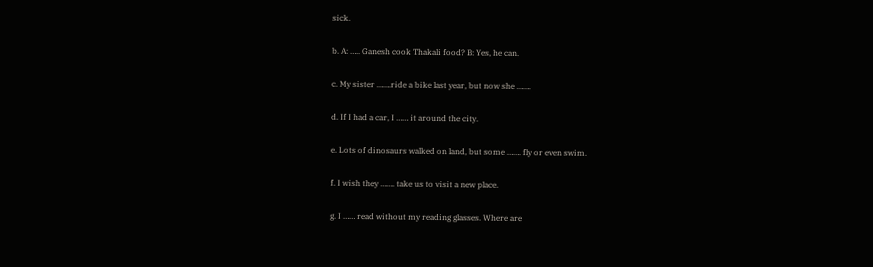sick.


b. A: ….. Ganesh cook Thakali food? B: Yes, he can.


c. My sister …….ride a bike last year, but now she …….


d. If I had a car, I …… it around the city.


e. Lots of dinosaurs walked on land, but some ……. fly or even swim.


f. I wish they ……. take us to visit a new place.


g. I …… read without my reading glasses. Where are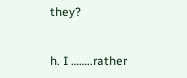they?


h. I ……..rather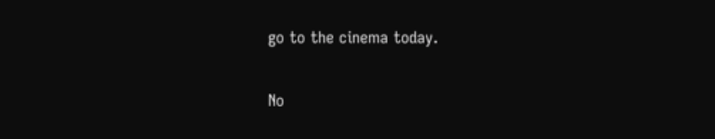go to the cinema today.


No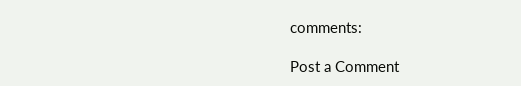comments:

Post a Comment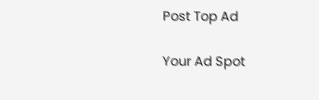Post Top Ad

Your Ad Spot